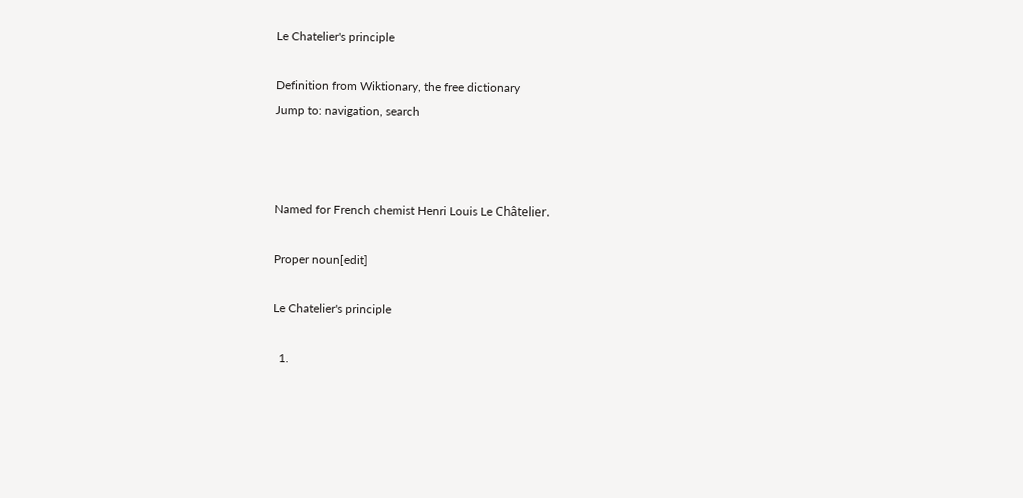Le Chatelier's principle

Definition from Wiktionary, the free dictionary
Jump to: navigation, search



Named for French chemist Henri Louis Le Châtelier.

Proper noun[edit]

Le Chatelier's principle

  1.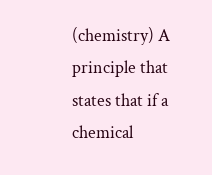(chemistry) A principle that states that if a chemical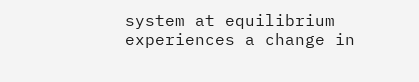system at equilibrium experiences a change in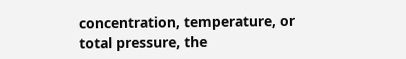concentration, temperature, or total pressure, the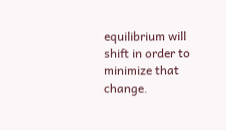equilibrium will shift in order to minimize that change.